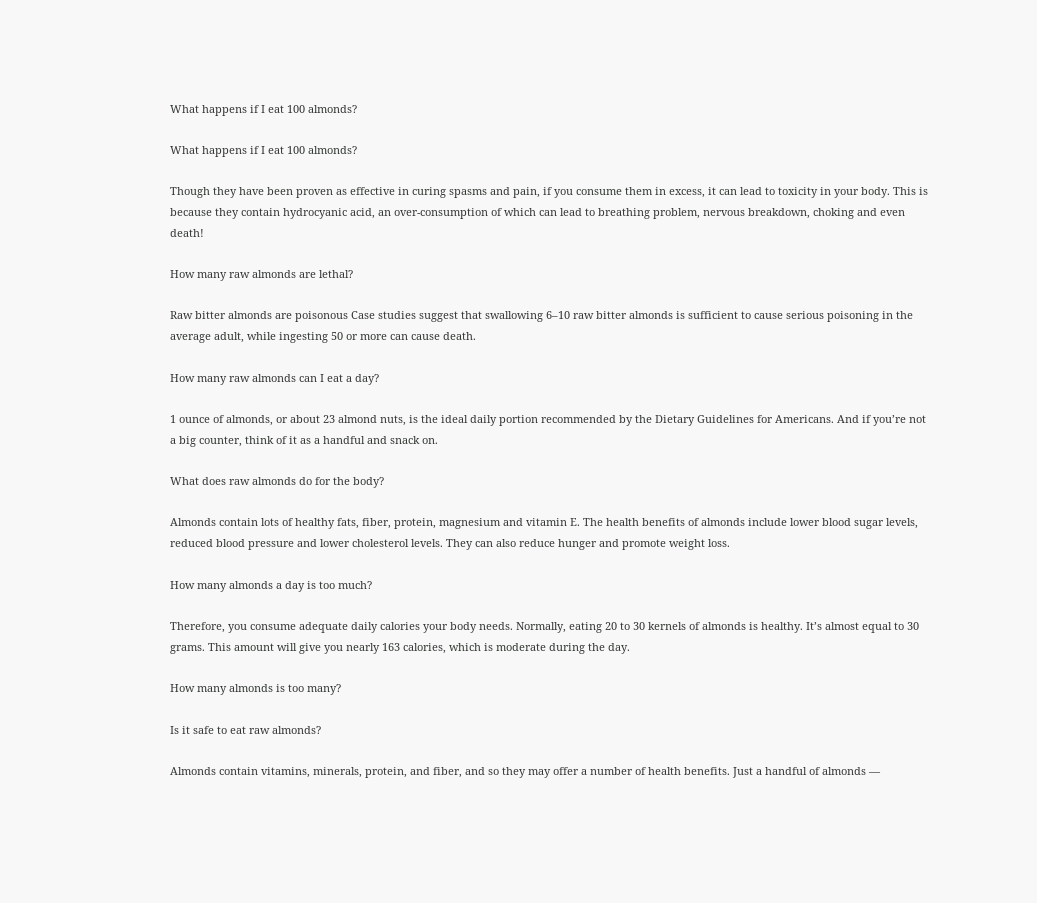What happens if I eat 100 almonds?

What happens if I eat 100 almonds?

Though they have been proven as effective in curing spasms and pain, if you consume them in excess, it can lead to toxicity in your body. This is because they contain hydrocyanic acid, an over-consumption of which can lead to breathing problem, nervous breakdown, choking and even death!

How many raw almonds are lethal?

Raw bitter almonds are poisonous Case studies suggest that swallowing 6–10 raw bitter almonds is sufficient to cause serious poisoning in the average adult, while ingesting 50 or more can cause death.

How many raw almonds can I eat a day?

1 ounce of almonds, or about 23 almond nuts, is the ideal daily portion recommended by the Dietary Guidelines for Americans. And if you’re not a big counter, think of it as a handful and snack on.

What does raw almonds do for the body?

Almonds contain lots of healthy fats, fiber, protein, magnesium and vitamin E. The health benefits of almonds include lower blood sugar levels, reduced blood pressure and lower cholesterol levels. They can also reduce hunger and promote weight loss.

How many almonds a day is too much?

Therefore, you consume adequate daily calories your body needs. Normally, eating 20 to 30 kernels of almonds is healthy. It’s almost equal to 30 grams. This amount will give you nearly 163 calories, which is moderate during the day.

How many almonds is too many?

Is it safe to eat raw almonds?

Almonds contain vitamins, minerals, protein, and fiber, and so they may offer a number of health benefits. Just a handful of almonds —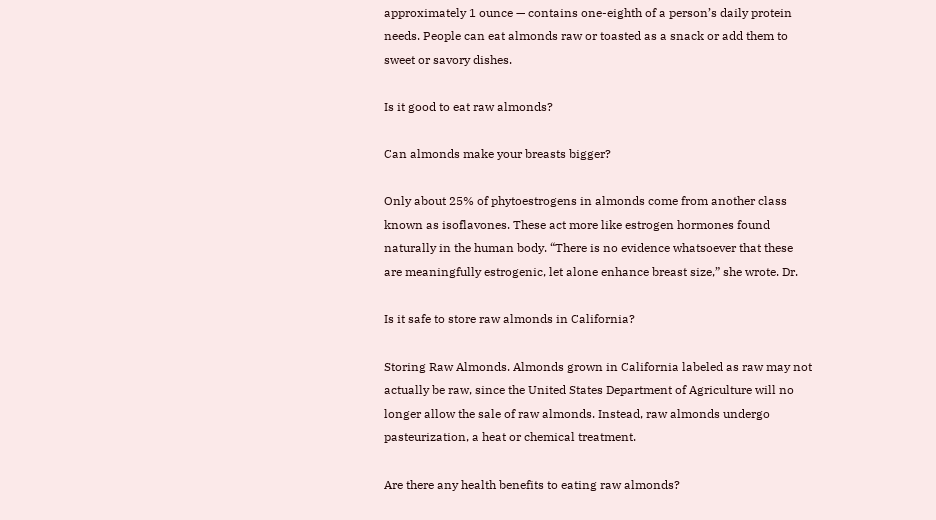approximately 1 ounce — contains one-eighth of a person’s daily protein needs. People can eat almonds raw or toasted as a snack or add them to sweet or savory dishes.

Is it good to eat raw almonds?

Can almonds make your breasts bigger?

Only about 25% of phytoestrogens in almonds come from another class known as isoflavones. These act more like estrogen hormones found naturally in the human body. “There is no evidence whatsoever that these are meaningfully estrogenic, let alone enhance breast size,” she wrote. Dr.

Is it safe to store raw almonds in California?

Storing Raw Almonds. Almonds grown in California labeled as raw may not actually be raw, since the United States Department of Agriculture will no longer allow the sale of raw almonds. Instead, raw almonds undergo pasteurization, a heat or chemical treatment.

Are there any health benefits to eating raw almonds?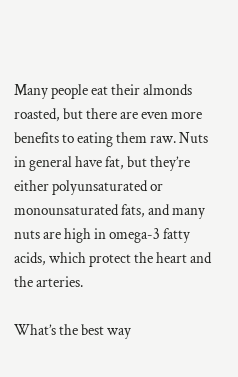Many people eat their almonds roasted, but there are even more benefits to eating them raw. Nuts in general have fat, but they’re either polyunsaturated or monounsaturated fats, and many nuts are high in omega-3 fatty acids, which protect the heart and the arteries.

What’s the best way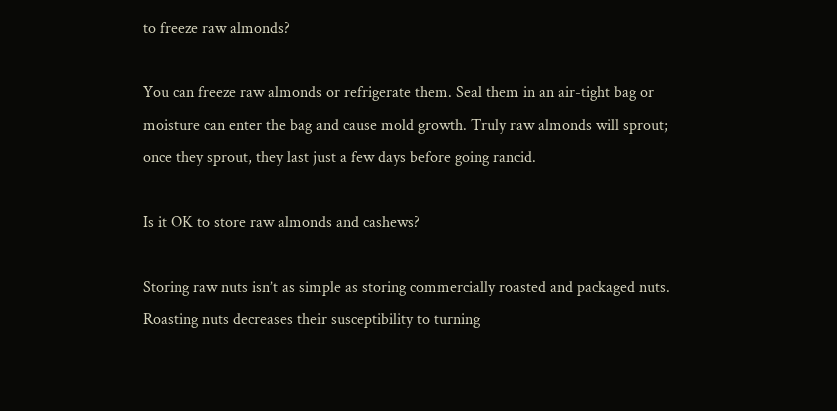to freeze raw almonds?

You can freeze raw almonds or refrigerate them. Seal them in an air-tight bag or moisture can enter the bag and cause mold growth. Truly raw almonds will sprout; once they sprout, they last just a few days before going rancid.

Is it OK to store raw almonds and cashews?

Storing raw nuts isn’t as simple as storing commercially roasted and packaged nuts. Roasting nuts decreases their susceptibility to turning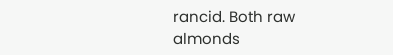rancid. Both raw almonds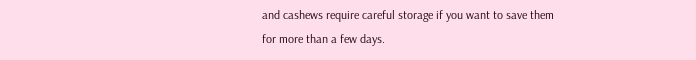and cashews require careful storage if you want to save them for more than a few days.